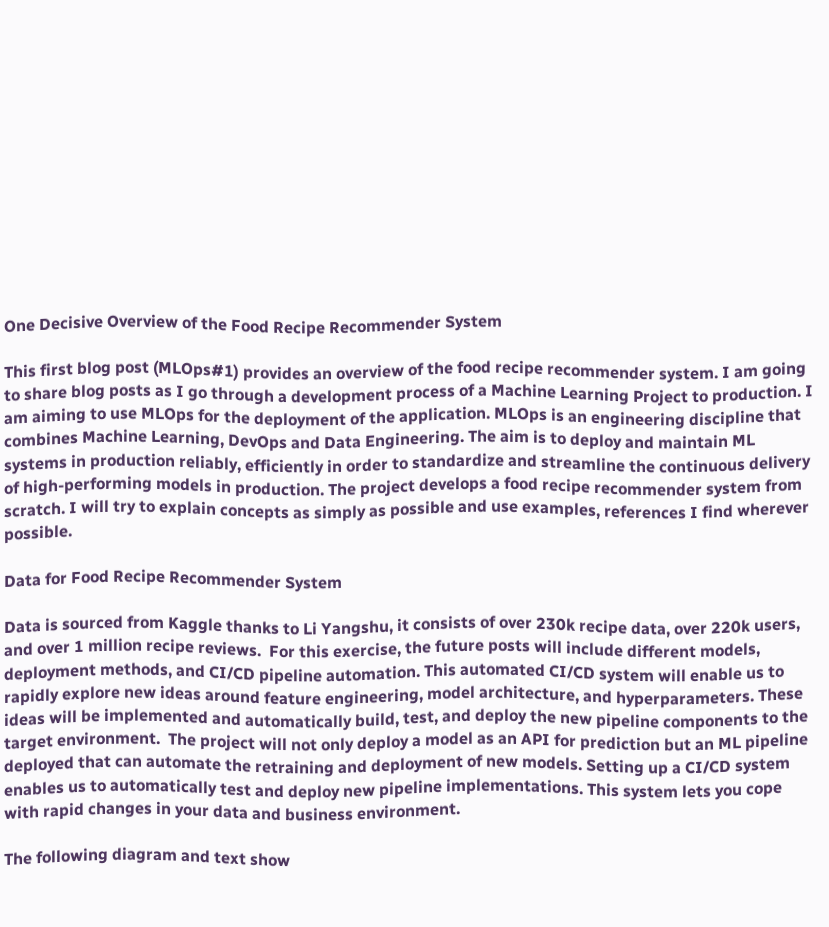One Decisive Overview of the Food Recipe Recommender System

This first blog post (MLOps#1) provides an overview of the food recipe recommender system. I am going to share blog posts as I go through a development process of a Machine Learning Project to production. I am aiming to use MLOps for the deployment of the application. MLOps is an engineering discipline that combines Machine Learning, DevOps and Data Engineering. The aim is to deploy and maintain ML systems in production reliably, efficiently in order to standardize and streamline the continuous delivery of high-performing models in production. The project develops a food recipe recommender system from scratch. I will try to explain concepts as simply as possible and use examples, references I find wherever possible.

Data for Food Recipe Recommender System

Data is sourced from Kaggle thanks to Li Yangshu, it consists of over 230k recipe data, over 220k users, and over 1 million recipe reviews.  For this exercise, the future posts will include different models, deployment methods, and CI/CD pipeline automation. This automated CI/CD system will enable us to rapidly explore new ideas around feature engineering, model architecture, and hyperparameters. These ideas will be implemented and automatically build, test, and deploy the new pipeline components to the target environment.  The project will not only deploy a model as an API for prediction but an ML pipeline deployed that can automate the retraining and deployment of new models. Setting up a CI/CD system enables us to automatically test and deploy new pipeline implementations. This system lets you cope with rapid changes in your data and business environment.

The following diagram and text show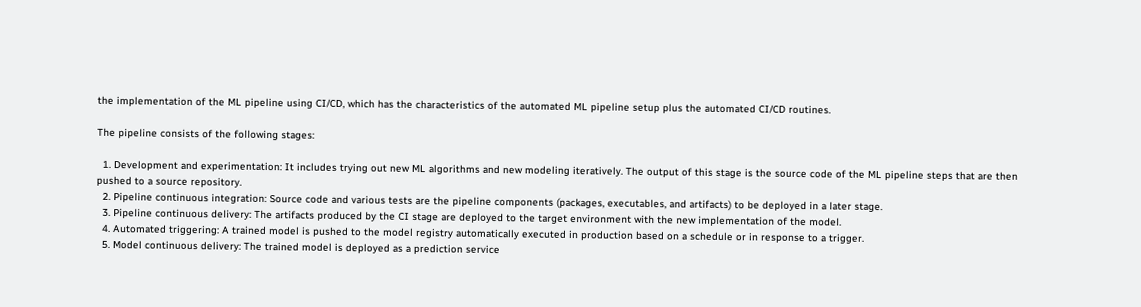the implementation of the ML pipeline using CI/CD, which has the characteristics of the automated ML pipeline setup plus the automated CI/CD routines.

The pipeline consists of the following stages:

  1. Development and experimentation: It includes trying out new ML algorithms and new modeling iteratively. The output of this stage is the source code of the ML pipeline steps that are then pushed to a source repository.
  2. Pipeline continuous integration: Source code and various tests are the pipeline components (packages, executables, and artifacts) to be deployed in a later stage.
  3. Pipeline continuous delivery: The artifacts produced by the CI stage are deployed to the target environment with the new implementation of the model.
  4. Automated triggering: A trained model is pushed to the model registry automatically executed in production based on a schedule or in response to a trigger.
  5. Model continuous delivery: The trained model is deployed as a prediction service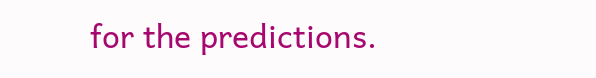for the predictions.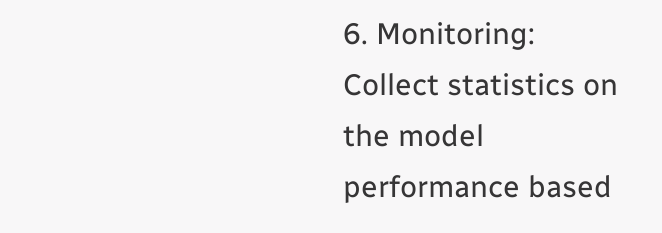6. Monitoring: Collect statistics on the model performance based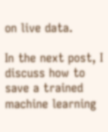on live data.

In the next post, I discuss how to save a trained machine learning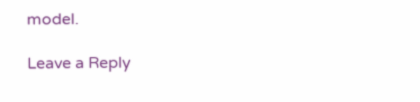model.

Leave a Reply